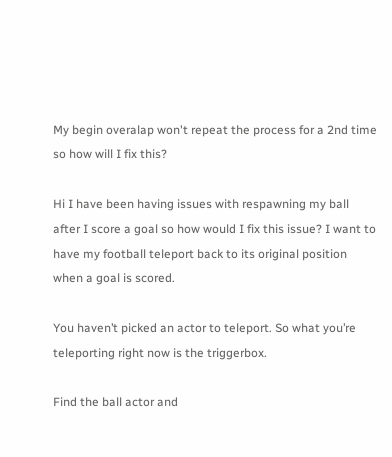My begin overalap won't repeat the process for a 2nd time so how will I fix this?

Hi I have been having issues with respawning my ball after I score a goal so how would I fix this issue? I want to have my football teleport back to its original position when a goal is scored.

You haven’t picked an actor to teleport. So what you’re teleporting right now is the triggerbox.

Find the ball actor and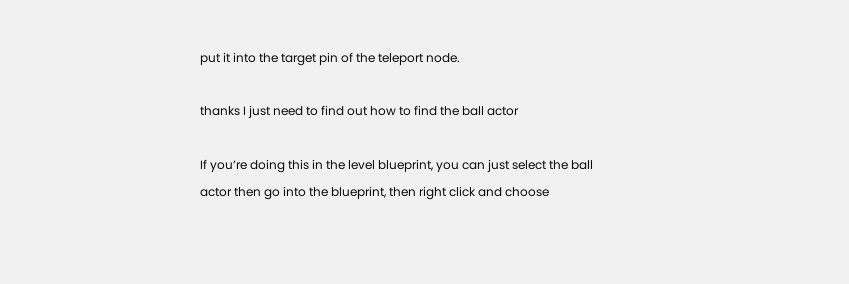put it into the target pin of the teleport node.

thanks I just need to find out how to find the ball actor

If you’re doing this in the level blueprint, you can just select the ball actor then go into the blueprint, then right click and choose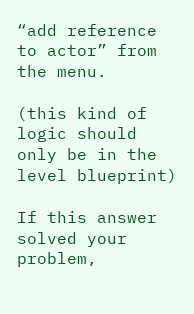“add reference to actor” from the menu.

(this kind of logic should only be in the level blueprint)

If this answer solved your problem,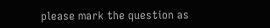please mark the question as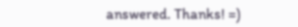answered. Thanks! =)